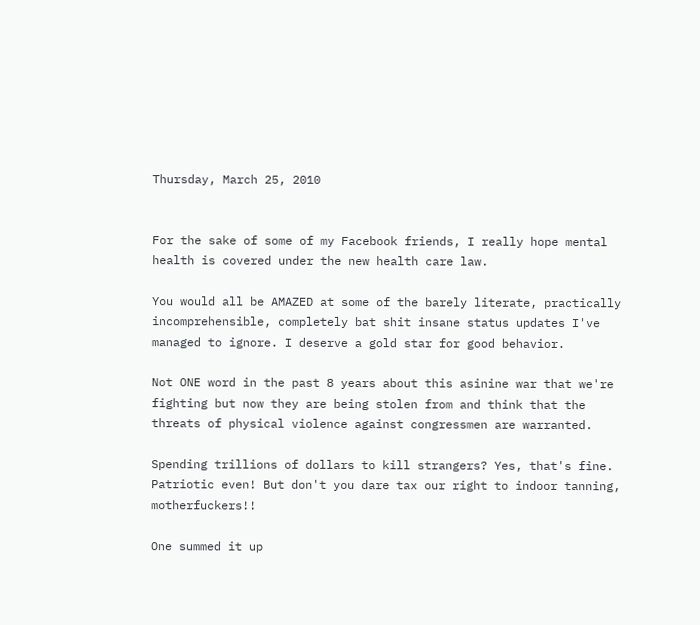Thursday, March 25, 2010


For the sake of some of my Facebook friends, I really hope mental health is covered under the new health care law.

You would all be AMAZED at some of the barely literate, practically incomprehensible, completely bat shit insane status updates I've managed to ignore. I deserve a gold star for good behavior.

Not ONE word in the past 8 years about this asinine war that we're fighting but now they are being stolen from and think that the threats of physical violence against congressmen are warranted.

Spending trillions of dollars to kill strangers? Yes, that's fine. Patriotic even! But don't you dare tax our right to indoor tanning, motherfuckers!!

One summed it up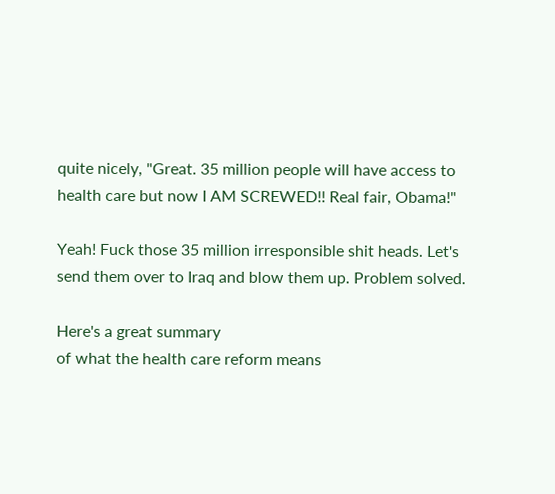quite nicely, "Great. 35 million people will have access to health care but now I AM SCREWED!! Real fair, Obama!"

Yeah! Fuck those 35 million irresponsible shit heads. Let's send them over to Iraq and blow them up. Problem solved.

Here's a great summary
of what the health care reform means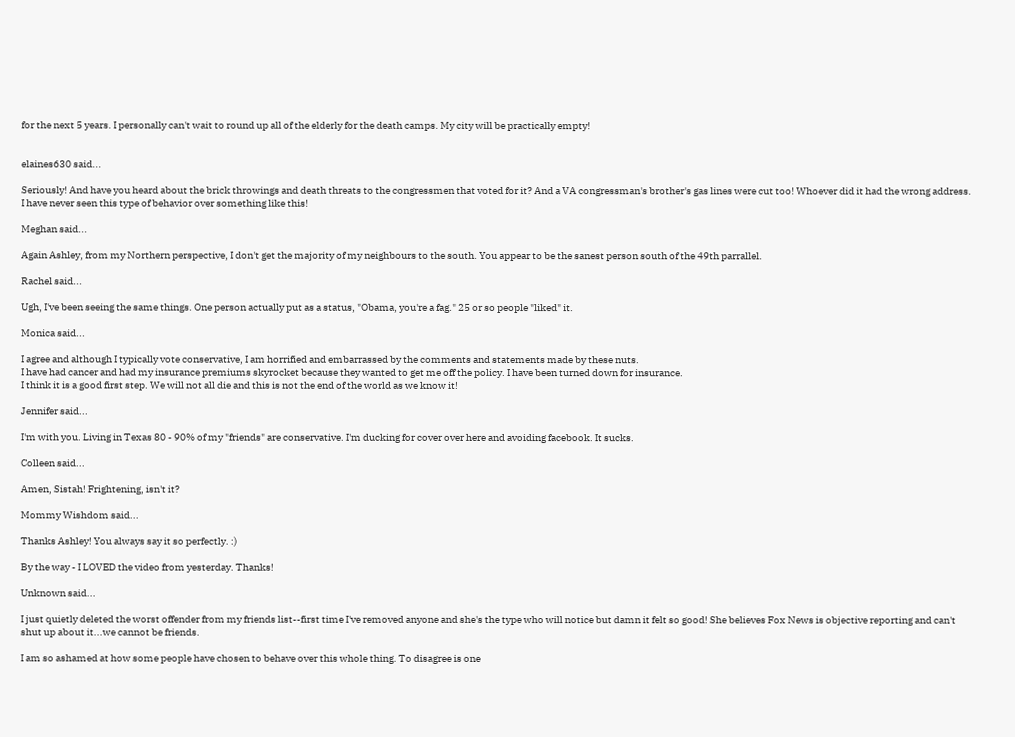for the next 5 years. I personally can't wait to round up all of the elderly for the death camps. My city will be practically empty!


elaines630 said...

Seriously! And have you heard about the brick throwings and death threats to the congressmen that voted for it? And a VA congressman's brother's gas lines were cut too! Whoever did it had the wrong address. I have never seen this type of behavior over something like this!

Meghan said...

Again Ashley, from my Northern perspective, I don't get the majority of my neighbours to the south. You appear to be the sanest person south of the 49th parrallel.

Rachel said...

Ugh, I've been seeing the same things. One person actually put as a status, "Obama, you're a fag." 25 or so people "liked" it.

Monica said...

I agree and although I typically vote conservative, I am horrified and embarrassed by the comments and statements made by these nuts.
I have had cancer and had my insurance premiums skyrocket because they wanted to get me off the policy. I have been turned down for insurance.
I think it is a good first step. We will not all die and this is not the end of the world as we know it!

Jennifer said...

I'm with you. Living in Texas 80 - 90% of my "friends" are conservative. I'm ducking for cover over here and avoiding facebook. It sucks.

Colleen said...

Amen, Sistah! Frightening, isn't it?

Mommy Wishdom said...

Thanks Ashley! You always say it so perfectly. :)

By the way - I LOVED the video from yesterday. Thanks!

Unknown said...

I just quietly deleted the worst offender from my friends list--first time I've removed anyone and she's the type who will notice but damn it felt so good! She believes Fox News is objective reporting and can't shut up about it...we cannot be friends.

I am so ashamed at how some people have chosen to behave over this whole thing. To disagree is one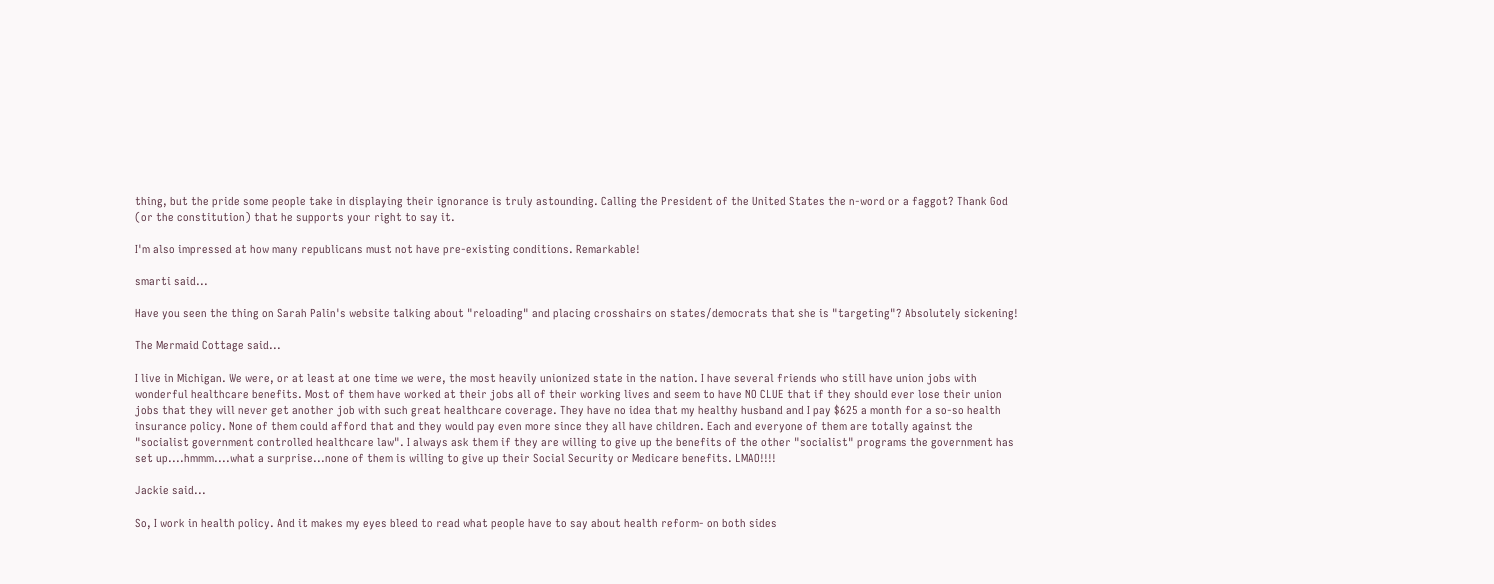thing, but the pride some people take in displaying their ignorance is truly astounding. Calling the President of the United States the n-word or a faggot? Thank God (or the constitution) that he supports your right to say it.

I'm also impressed at how many republicans must not have pre-existing conditions. Remarkable!

smarti said...

Have you seen the thing on Sarah Palin's website talking about "reloading" and placing crosshairs on states/democrats that she is "targeting"? Absolutely sickening!

The Mermaid Cottage said...

I live in Michigan. We were, or at least at one time we were, the most heavily unionized state in the nation. I have several friends who still have union jobs with wonderful healthcare benefits. Most of them have worked at their jobs all of their working lives and seem to have NO CLUE that if they should ever lose their union jobs that they will never get another job with such great healthcare coverage. They have no idea that my healthy husband and I pay $625 a month for a so-so health insurance policy. None of them could afford that and they would pay even more since they all have children. Each and everyone of them are totally against the "socialist government controlled healthcare law". I always ask them if they are willing to give up the benefits of the other "socialist" programs the government has set up....hmmm....what a surprise...none of them is willing to give up their Social Security or Medicare benefits. LMAO!!!!

Jackie said...

So, I work in health policy. And it makes my eyes bleed to read what people have to say about health reform- on both sides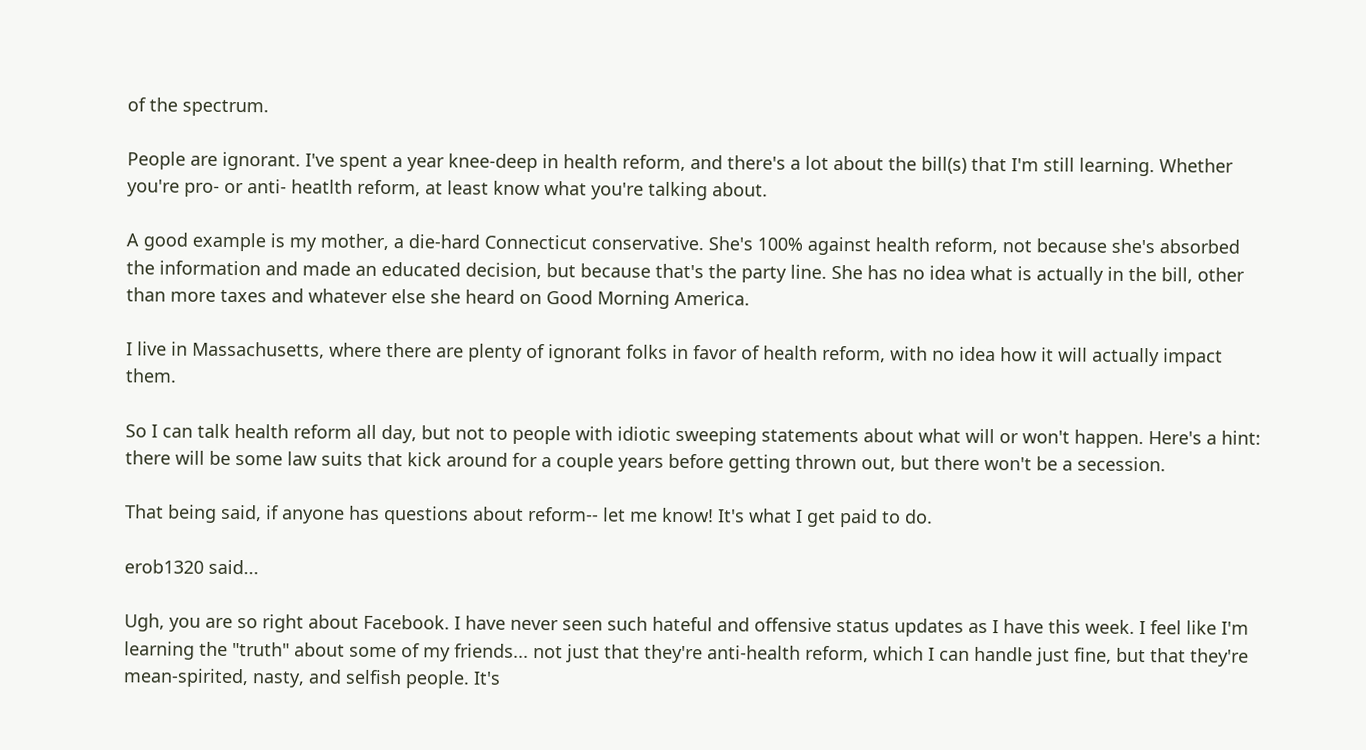of the spectrum.

People are ignorant. I've spent a year knee-deep in health reform, and there's a lot about the bill(s) that I'm still learning. Whether you're pro- or anti- heatlth reform, at least know what you're talking about.

A good example is my mother, a die-hard Connecticut conservative. She's 100% against health reform, not because she's absorbed the information and made an educated decision, but because that's the party line. She has no idea what is actually in the bill, other than more taxes and whatever else she heard on Good Morning America.

I live in Massachusetts, where there are plenty of ignorant folks in favor of health reform, with no idea how it will actually impact them.

So I can talk health reform all day, but not to people with idiotic sweeping statements about what will or won't happen. Here's a hint: there will be some law suits that kick around for a couple years before getting thrown out, but there won't be a secession.

That being said, if anyone has questions about reform-- let me know! It's what I get paid to do.

erob1320 said...

Ugh, you are so right about Facebook. I have never seen such hateful and offensive status updates as I have this week. I feel like I'm learning the "truth" about some of my friends... not just that they're anti-health reform, which I can handle just fine, but that they're mean-spirited, nasty, and selfish people. It's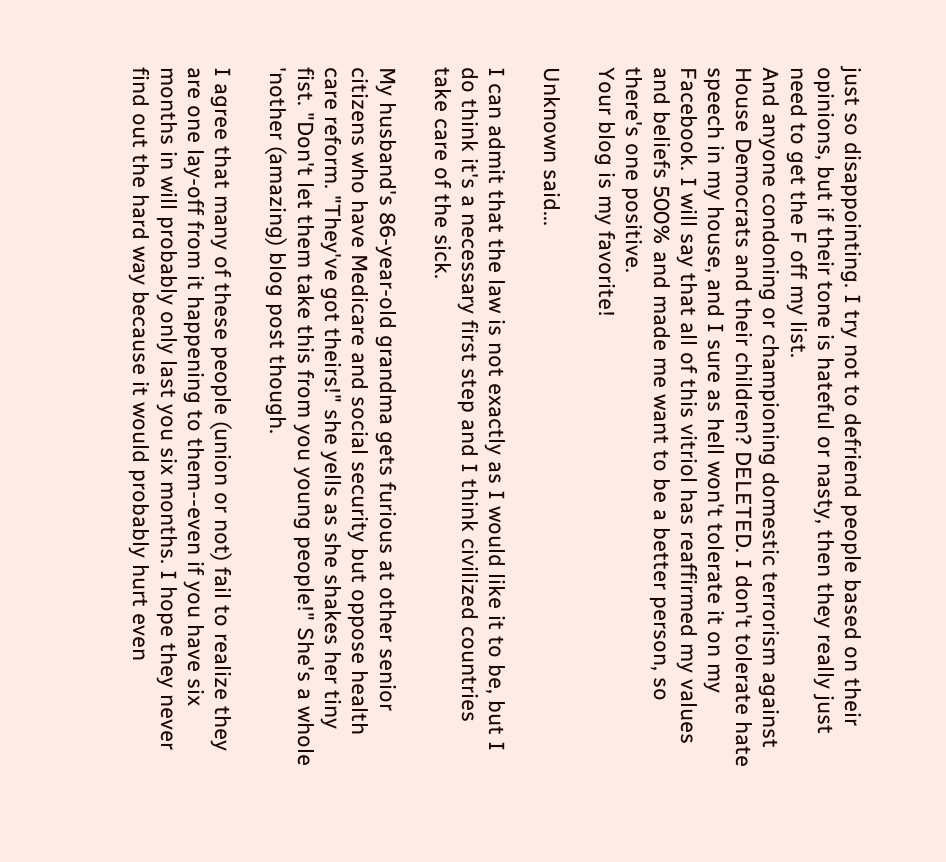just so disappointing. I try not to defriend people based on their opinions, but if their tone is hateful or nasty, then they really just need to get the F off my list.
And anyone condoning or championing domestic terrorism against House Democrats and their children? DELETED. I don't tolerate hate speech in my house, and I sure as hell won't tolerate it on my Facebook. I will say that all of this vitriol has reaffirmed my values and beliefs 500% and made me want to be a better person, so there's one positive.
Your blog is my favorite!

Unknown said...

I can admit that the law is not exactly as I would like it to be, but I do think it's a necessary first step and I think civilized countries take care of the sick.

My husband's 86-year-old grandma gets furious at other senior citizens who have Medicare and social security but oppose health care reform. "They've got theirs!" she yells as she shakes her tiny fist. "Don't let them take this from you young people!" She's a whole 'nother (amazing) blog post though.

I agree that many of these people (union or not) fail to realize they are one lay-off from it happening to them--even if you have six months in will probably only last you six months. I hope they never find out the hard way because it would probably hurt even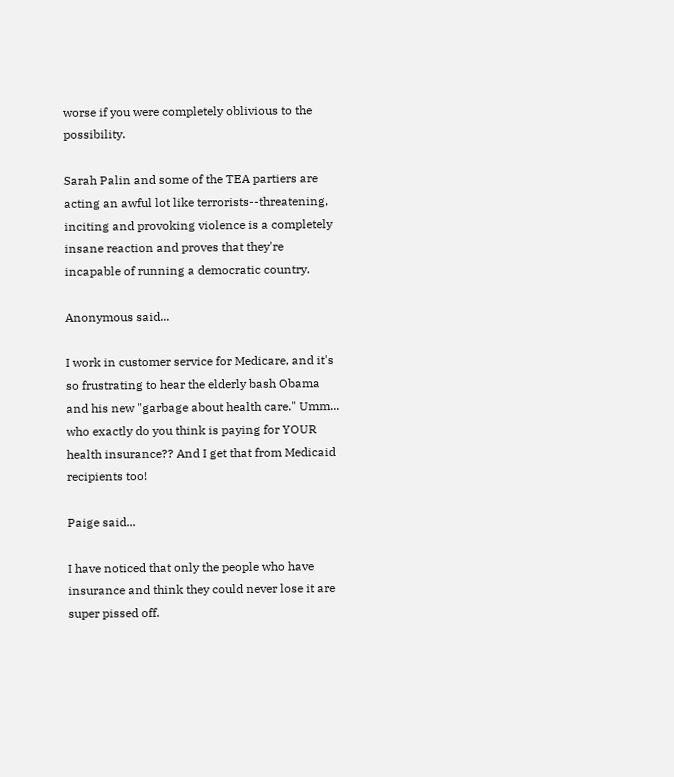worse if you were completely oblivious to the possibility.

Sarah Palin and some of the TEA partiers are acting an awful lot like terrorists--threatening, inciting and provoking violence is a completely insane reaction and proves that they're incapable of running a democratic country.

Anonymous said...

I work in customer service for Medicare, and it's so frustrating to hear the elderly bash Obama and his new "garbage about health care." Umm... who exactly do you think is paying for YOUR health insurance?? And I get that from Medicaid recipients too!

Paige said...

I have noticed that only the people who have insurance and think they could never lose it are super pissed off.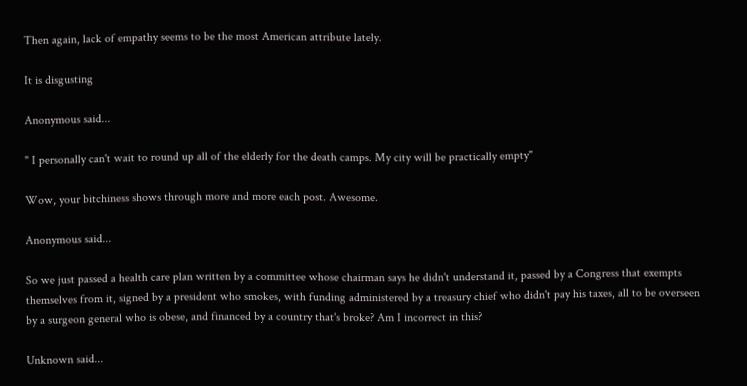Then again, lack of empathy seems to be the most American attribute lately.

It is disgusting

Anonymous said...

" I personally can't wait to round up all of the elderly for the death camps. My city will be practically empty"

Wow, your bitchiness shows through more and more each post. Awesome.

Anonymous said...

So we just passed a health care plan written by a committee whose chairman says he didn't understand it, passed by a Congress that exempts themselves from it, signed by a president who smokes, with funding administered by a treasury chief who didn't pay his taxes, all to be overseen by a surgeon general who is obese, and financed by a country that's broke? Am I incorrect in this?

Unknown said...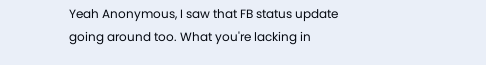Yeah Anonymous, I saw that FB status update going around too. What you're lacking in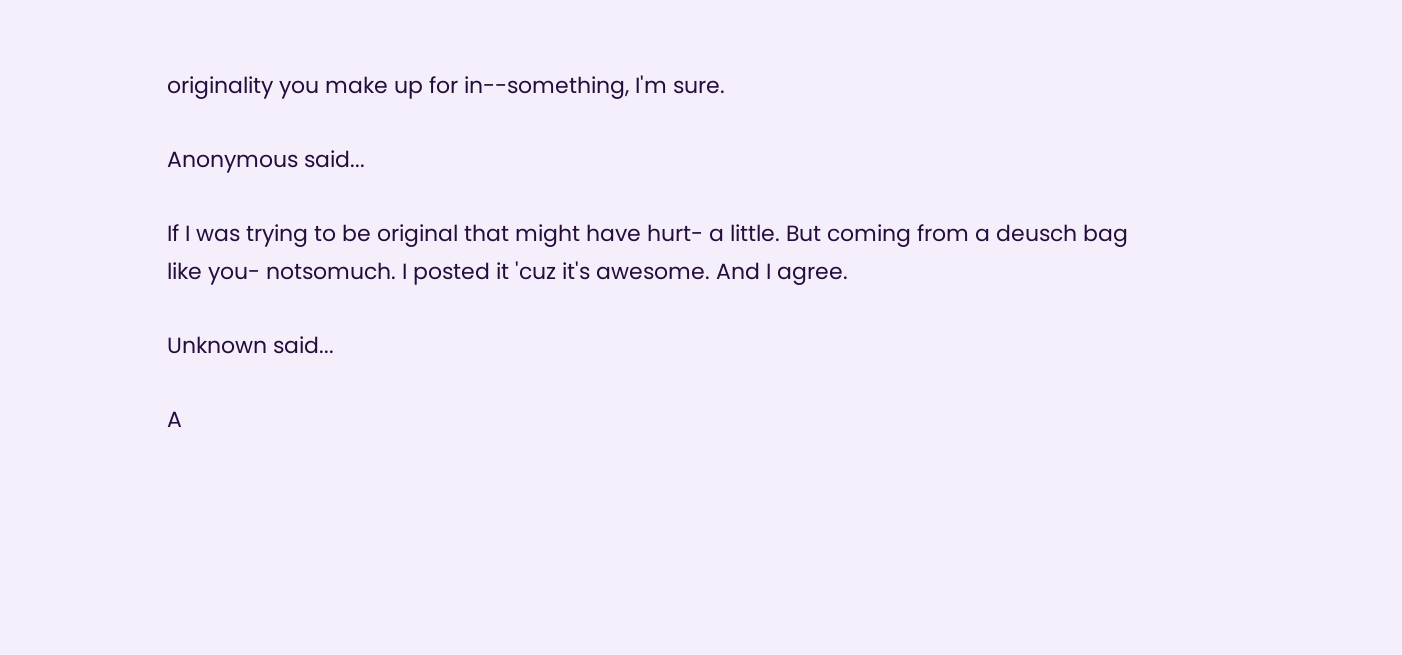originality you make up for in--something, I'm sure.

Anonymous said...

If I was trying to be original that might have hurt- a little. But coming from a deusch bag like you- notsomuch. I posted it 'cuz it's awesome. And I agree.

Unknown said...

A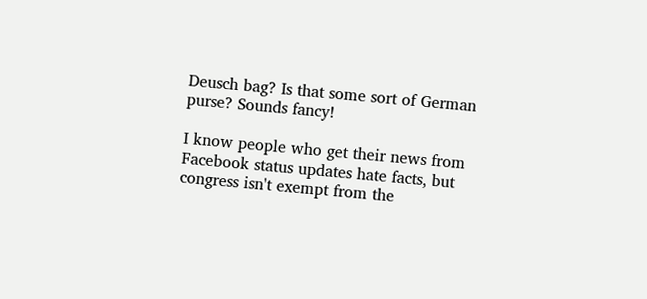Deusch bag? Is that some sort of German purse? Sounds fancy!

I know people who get their news from Facebook status updates hate facts, but congress isn't exempt from the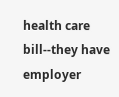health care bill--they have employer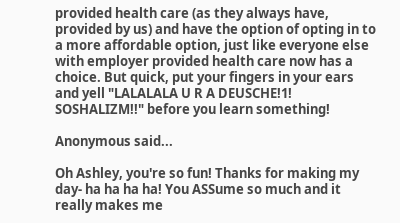provided health care (as they always have, provided by us) and have the option of opting in to a more affordable option, just like everyone else with employer provided health care now has a choice. But quick, put your fingers in your ears and yell "LALALALA U R A DEUSCHE!1! SOSHALIZM!!" before you learn something!

Anonymous said...

Oh Ashley, you're so fun! Thanks for making my day- ha ha ha ha! You ASSume so much and it really makes me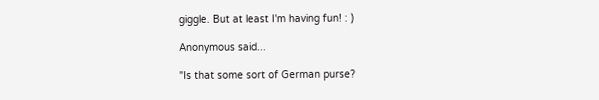giggle. But at least I'm having fun! : )

Anonymous said...

"Is that some sort of German purse?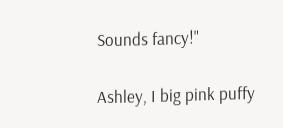Sounds fancy!"

Ashley, I big pink puffy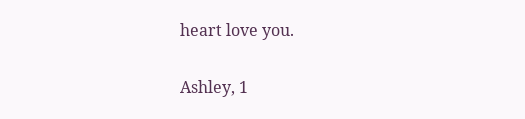heart love you.

Ashley, 1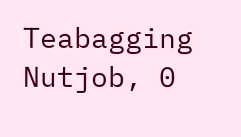Teabagging Nutjob, 0